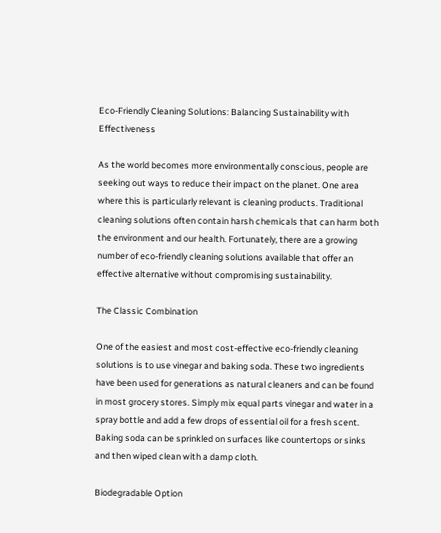Eco-Friendly Cleaning Solutions: Balancing Sustainability with Effectiveness

As the world becomes more environmentally conscious, people are seeking out ways to reduce their impact on the planet. One area where this is particularly relevant is cleaning products. Traditional cleaning solutions often contain harsh chemicals that can harm both the environment and our health. Fortunately, there are a growing number of eco-friendly cleaning solutions available that offer an effective alternative without compromising sustainability.

The Classic Combination

One of the easiest and most cost-effective eco-friendly cleaning solutions is to use vinegar and baking soda. These two ingredients have been used for generations as natural cleaners and can be found in most grocery stores. Simply mix equal parts vinegar and water in a spray bottle and add a few drops of essential oil for a fresh scent. Baking soda can be sprinkled on surfaces like countertops or sinks and then wiped clean with a damp cloth.

Biodegradable Option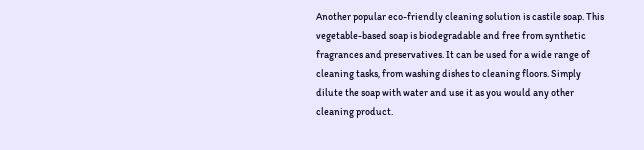Another popular eco-friendly cleaning solution is castile soap. This vegetable-based soap is biodegradable and free from synthetic fragrances and preservatives. It can be used for a wide range of cleaning tasks, from washing dishes to cleaning floors. Simply dilute the soap with water and use it as you would any other cleaning product.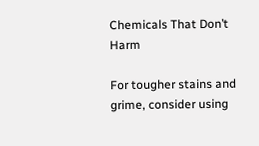Chemicals That Don’t Harm

For tougher stains and grime, consider using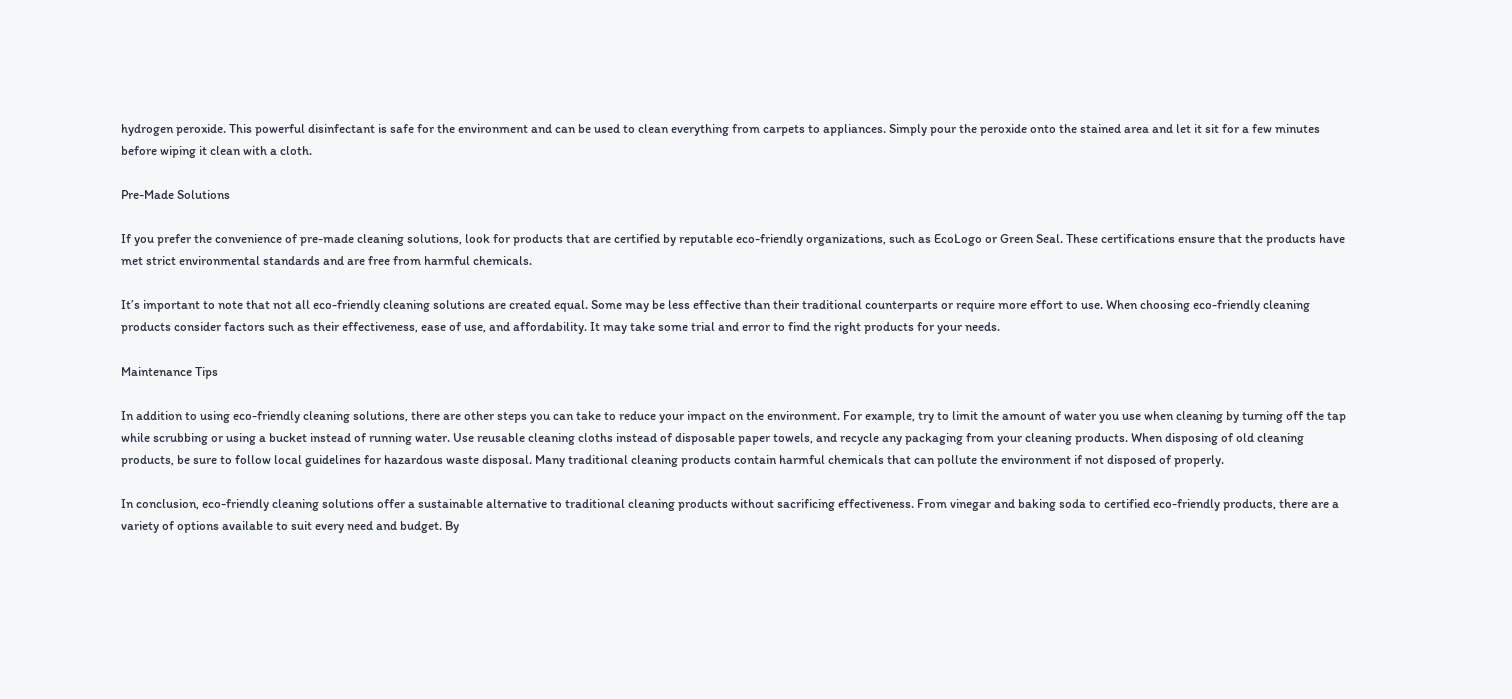hydrogen peroxide. This powerful disinfectant is safe for the environment and can be used to clean everything from carpets to appliances. Simply pour the peroxide onto the stained area and let it sit for a few minutes before wiping it clean with a cloth.

Pre-Made Solutions

If you prefer the convenience of pre-made cleaning solutions, look for products that are certified by reputable eco-friendly organizations, such as EcoLogo or Green Seal. These certifications ensure that the products have met strict environmental standards and are free from harmful chemicals.

It’s important to note that not all eco-friendly cleaning solutions are created equal. Some may be less effective than their traditional counterparts or require more effort to use. When choosing eco-friendly cleaning products consider factors such as their effectiveness, ease of use, and affordability. It may take some trial and error to find the right products for your needs.

Maintenance Tips

In addition to using eco-friendly cleaning solutions, there are other steps you can take to reduce your impact on the environment. For example, try to limit the amount of water you use when cleaning by turning off the tap while scrubbing or using a bucket instead of running water. Use reusable cleaning cloths instead of disposable paper towels, and recycle any packaging from your cleaning products. When disposing of old cleaning products, be sure to follow local guidelines for hazardous waste disposal. Many traditional cleaning products contain harmful chemicals that can pollute the environment if not disposed of properly.

In conclusion, eco-friendly cleaning solutions offer a sustainable alternative to traditional cleaning products without sacrificing effectiveness. From vinegar and baking soda to certified eco-friendly products, there are a variety of options available to suit every need and budget. By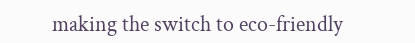making the switch to eco-friendly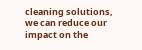cleaning solutions, we can reduce our impact on the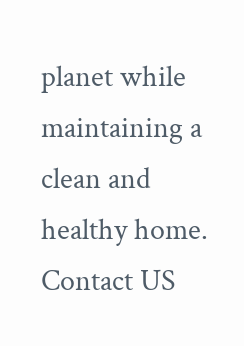planet while maintaining a clean and healthy home. Contact US